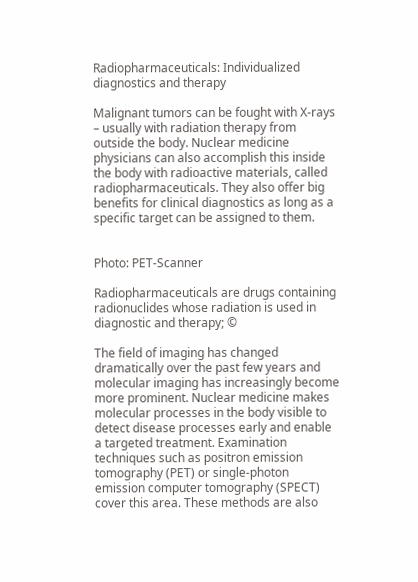Radiopharmaceuticals: Individualized diagnostics and therapy

Malignant tumors can be fought with X-rays – usually with radiation therapy from outside the body. Nuclear medicine physicians can also accomplish this inside the body with radioactive materials, called radiopharmaceuticals. They also offer big benefits for clinical diagnostics as long as a specific target can be assigned to them.


Photo: PET-Scanner

Radiopharmaceuticals are drugs containing radionuclides whose radiation is used in diagnostic and therapy; ©

The field of imaging has changed dramatically over the past few years and molecular imaging has increasingly become more prominent. Nuclear medicine makes molecular processes in the body visible to detect disease processes early and enable a targeted treatment. Examination techniques such as positron emission tomography (PET) or single-photon emission computer tomography (SPECT) cover this area. These methods are also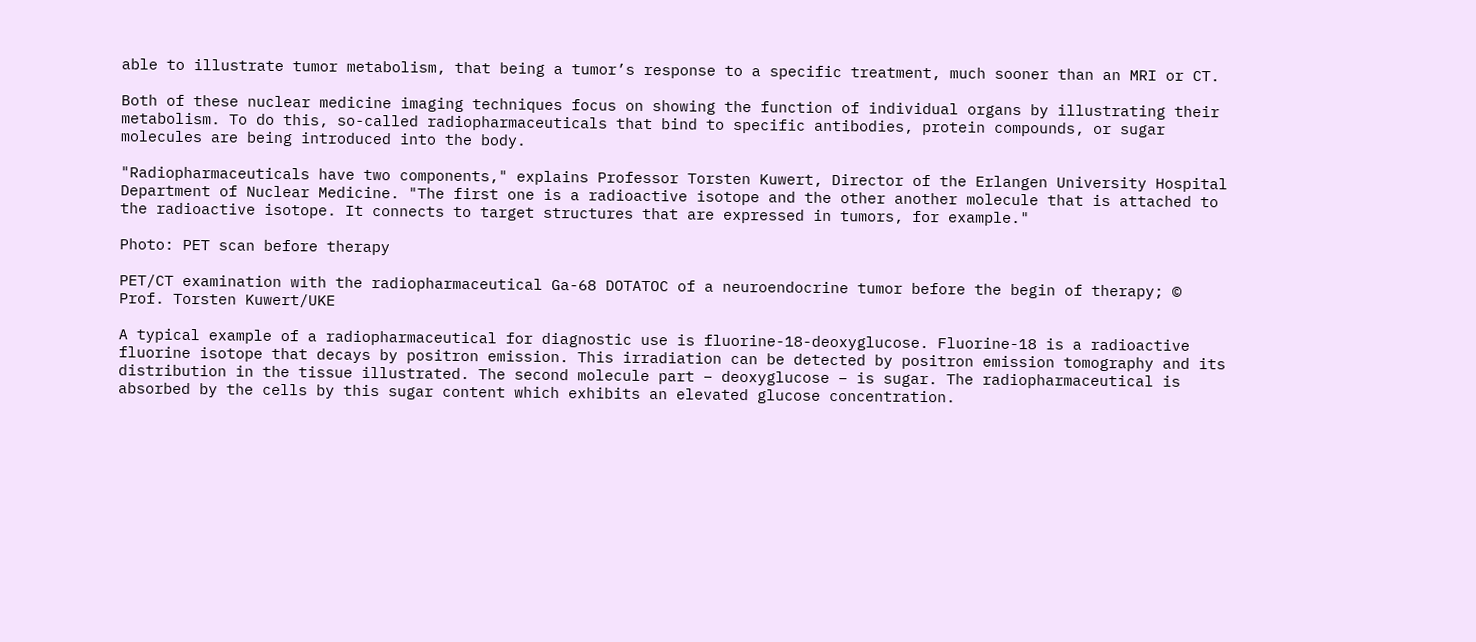able to illustrate tumor metabolism, that being a tumor’s response to a specific treatment, much sooner than an MRI or CT.

Both of these nuclear medicine imaging techniques focus on showing the function of individual organs by illustrating their metabolism. To do this, so-called radiopharmaceuticals that bind to specific antibodies, protein compounds, or sugar molecules are being introduced into the body.

"Radiopharmaceuticals have two components," explains Professor Torsten Kuwert, Director of the Erlangen University Hospital Department of Nuclear Medicine. "The first one is a radioactive isotope and the other another molecule that is attached to the radioactive isotope. It connects to target structures that are expressed in tumors, for example."

Photo: PET scan before therapy

PET/CT examination with the radiopharmaceutical Ga-68 DOTATOC of a neuroendocrine tumor before the begin of therapy; © Prof. Torsten Kuwert/UKE

A typical example of a radiopharmaceutical for diagnostic use is fluorine-18-deoxyglucose. Fluorine-18 is a radioactive fluorine isotope that decays by positron emission. This irradiation can be detected by positron emission tomography and its distribution in the tissue illustrated. The second molecule part – deoxyglucose – is sugar. The radiopharmaceutical is absorbed by the cells by this sugar content which exhibits an elevated glucose concentration.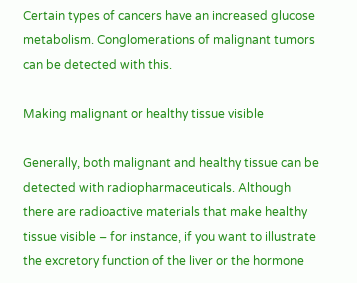Certain types of cancers have an increased glucose metabolism. Conglomerations of malignant tumors can be detected with this.

Making malignant or healthy tissue visible

Generally, both malignant and healthy tissue can be detected with radiopharmaceuticals. Although there are radioactive materials that make healthy tissue visible – for instance, if you want to illustrate the excretory function of the liver or the hormone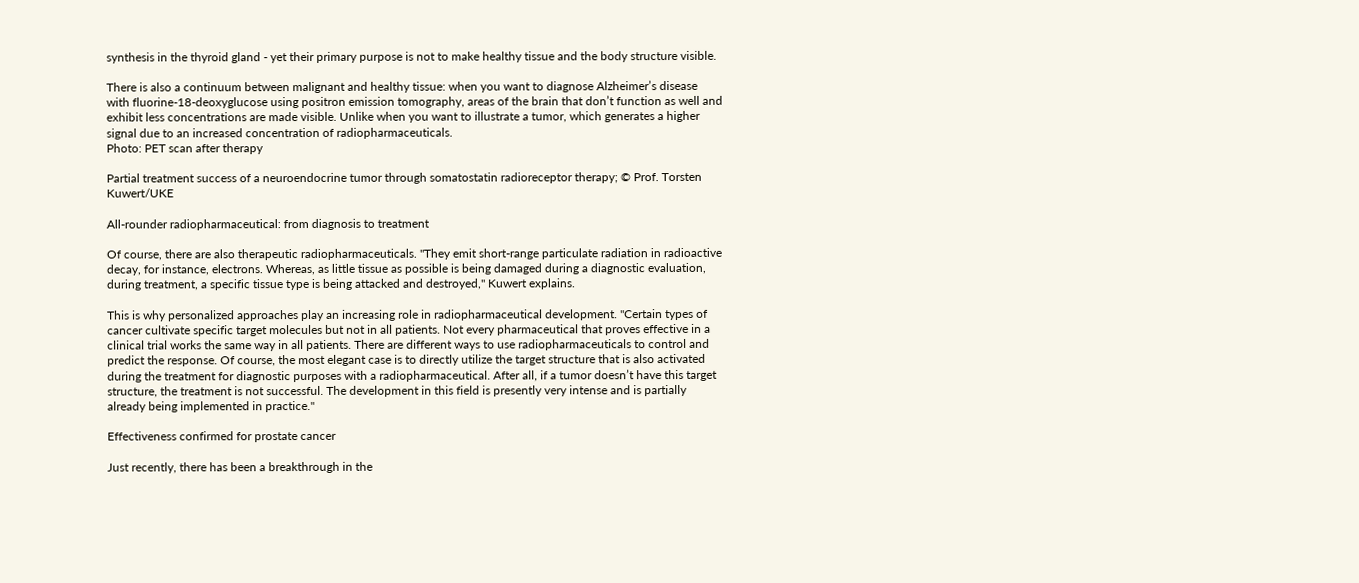synthesis in the thyroid gland - yet their primary purpose is not to make healthy tissue and the body structure visible.

There is also a continuum between malignant and healthy tissue: when you want to diagnose Alzheimer’s disease with fluorine-18-deoxyglucose using positron emission tomography, areas of the brain that don’t function as well and exhibit less concentrations are made visible. Unlike when you want to illustrate a tumor, which generates a higher signal due to an increased concentration of radiopharmaceuticals.
Photo: PET scan after therapy

Partial treatment success of a neuroendocrine tumor through somatostatin radioreceptor therapy; © Prof. Torsten Kuwert/UKE

All-rounder radiopharmaceutical: from diagnosis to treatment

Of course, there are also therapeutic radiopharmaceuticals. "They emit short-range particulate radiation in radioactive decay, for instance, electrons. Whereas, as little tissue as possible is being damaged during a diagnostic evaluation, during treatment, a specific tissue type is being attacked and destroyed," Kuwert explains.

This is why personalized approaches play an increasing role in radiopharmaceutical development. "Certain types of cancer cultivate specific target molecules but not in all patients. Not every pharmaceutical that proves effective in a clinical trial works the same way in all patients. There are different ways to use radiopharmaceuticals to control and predict the response. Of course, the most elegant case is to directly utilize the target structure that is also activated during the treatment for diagnostic purposes with a radiopharmaceutical. After all, if a tumor doesn’t have this target structure, the treatment is not successful. The development in this field is presently very intense and is partially already being implemented in practice."

Effectiveness confirmed for prostate cancer

Just recently, there has been a breakthrough in the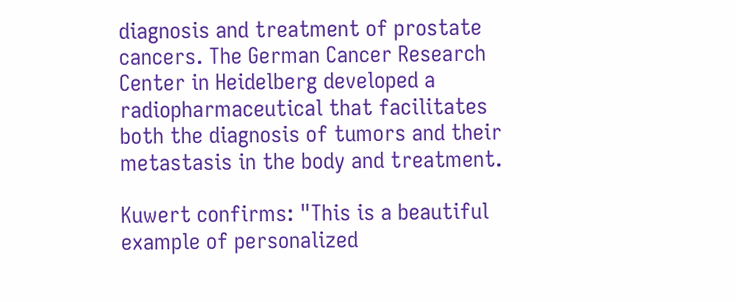diagnosis and treatment of prostate cancers. The German Cancer Research Center in Heidelberg developed a radiopharmaceutical that facilitates both the diagnosis of tumors and their metastasis in the body and treatment.

Kuwert confirms: "This is a beautiful example of personalized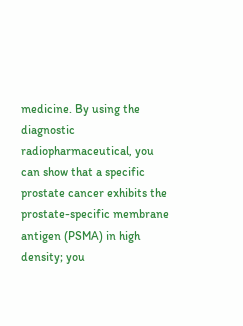medicine. By using the diagnostic radiopharmaceutical, you can show that a specific prostate cancer exhibits the prostate-specific membrane antigen (PSMA) in high density; you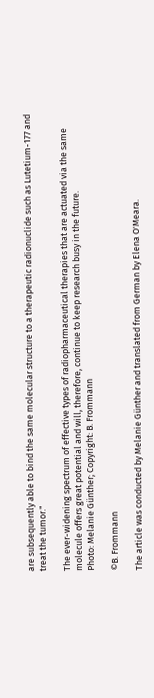are subsequently able to bind the same molecular structure to a therapeutic radionuclide such as Lutetium-177 and treat the tumor."

The ever-widening spectrum of effective types of radiopharmaceutical therapies that are actuated via the same molecule offers great potential and will, therefore, continue to keep research busy in the future.
Photo: Melanie Günther; Copyright: B. Frommann

©B. Frommann

The article was conducted by Melanie Günther and translated from German by Elena O'Meara.